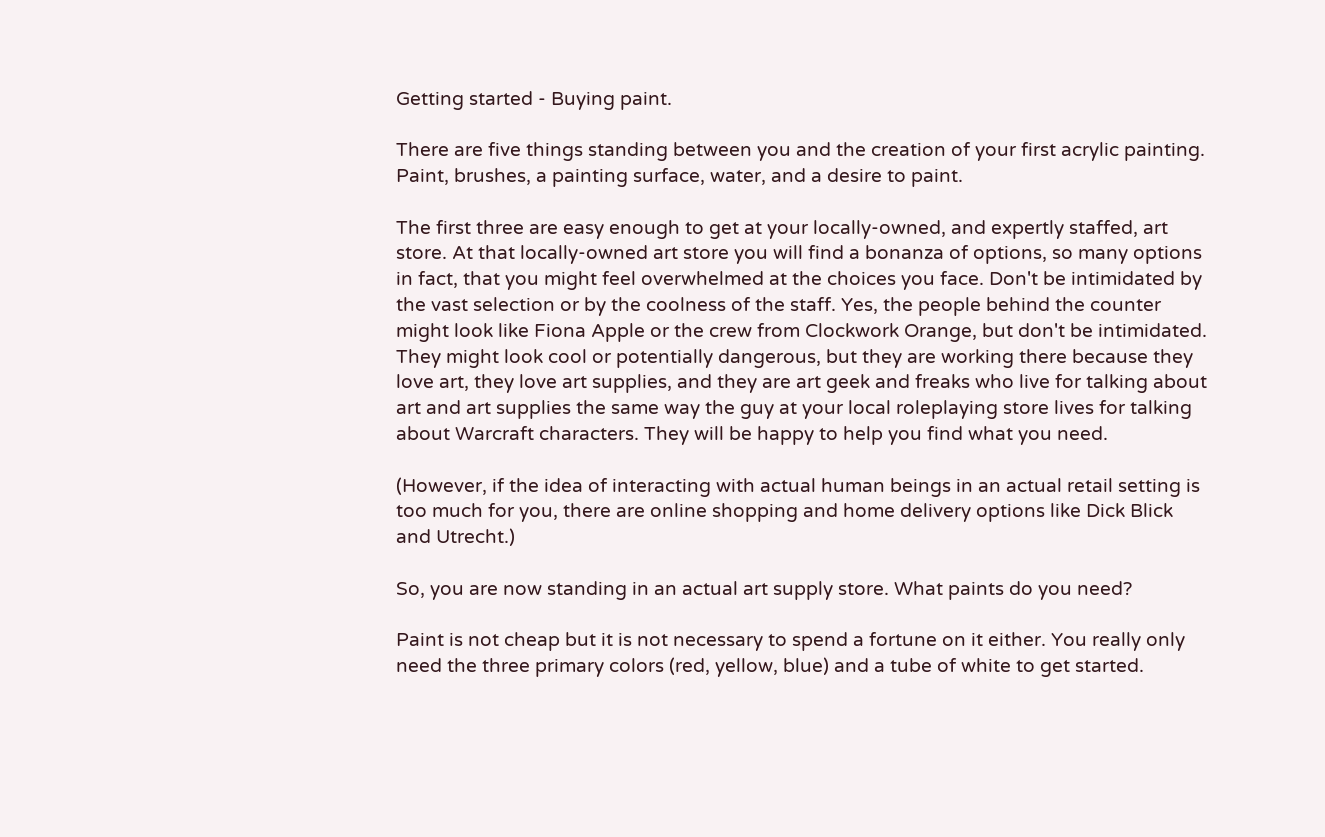Getting started - Buying paint.

There are five things standing between you and the creation of your first acrylic painting. Paint, brushes, a painting surface, water, and a desire to paint.

The first three are easy enough to get at your locally-owned, and expertly staffed, art store. At that locally-owned art store you will find a bonanza of options, so many options in fact, that you might feel overwhelmed at the choices you face. Don't be intimidated by the vast selection or by the coolness of the staff. Yes, the people behind the counter might look like Fiona Apple or the crew from Clockwork Orange, but don't be intimidated. They might look cool or potentially dangerous, but they are working there because they love art, they love art supplies, and they are art geek and freaks who live for talking about art and art supplies the same way the guy at your local roleplaying store lives for talking about Warcraft characters. They will be happy to help you find what you need.

(However, if the idea of interacting with actual human beings in an actual retail setting is too much for you, there are online shopping and home delivery options like Dick Blick and Utrecht.)

So, you are now standing in an actual art supply store. What paints do you need?

Paint is not cheap but it is not necessary to spend a fortune on it either. You really only need the three primary colors (red, yellow, blue) and a tube of white to get started.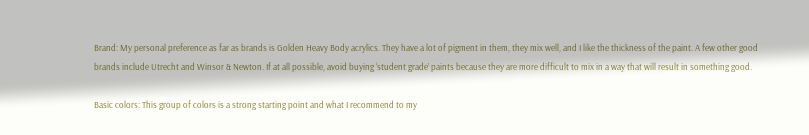Brand: My personal preference as far as brands is Golden Heavy Body acrylics. They have a lot of pigment in them, they mix well, and I like the thickness of the paint. A few other good brands include Utrecht and Winsor & Newton. If at all possible, avoid buying ‘student grade’ paints because they are more difficult to mix in a way that will result in something good.

Basic colors: This group of colors is a strong starting point and what I recommend to my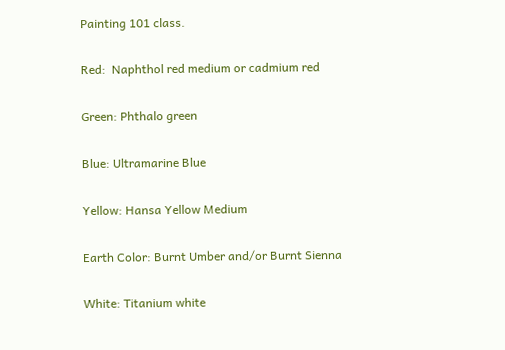Painting 101 class.

Red:  Naphthol red medium or cadmium red

Green: Phthalo green

Blue: Ultramarine Blue

Yellow: Hansa Yellow Medium

Earth Color: Burnt Umber and/or Burnt Sienna

White: Titanium white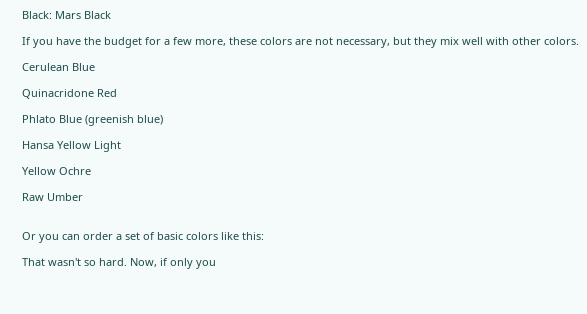Black: Mars Black

If you have the budget for a few more, these colors are not necessary, but they mix well with other colors.

Cerulean Blue

Quinacridone Red

Phlato Blue (greenish blue)

Hansa Yellow Light

Yellow Ochre

Raw Umber


Or you can order a set of basic colors like this:

That wasn't so hard. Now, if only you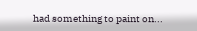had something to paint on...